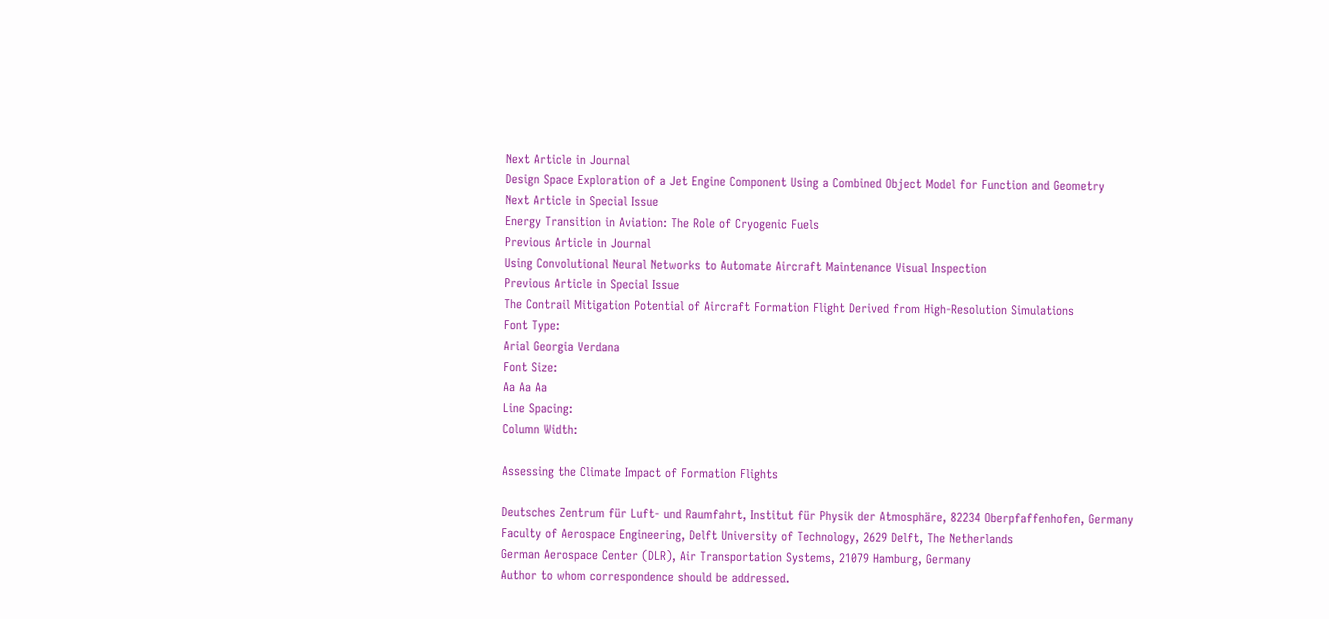Next Article in Journal
Design Space Exploration of a Jet Engine Component Using a Combined Object Model for Function and Geometry
Next Article in Special Issue
Energy Transition in Aviation: The Role of Cryogenic Fuels
Previous Article in Journal
Using Convolutional Neural Networks to Automate Aircraft Maintenance Visual Inspection
Previous Article in Special Issue
The Contrail Mitigation Potential of Aircraft Formation Flight Derived from High-Resolution Simulations
Font Type:
Arial Georgia Verdana
Font Size:
Aa Aa Aa
Line Spacing:
Column Width:

Assessing the Climate Impact of Formation Flights

Deutsches Zentrum für Luft- und Raumfahrt, Institut für Physik der Atmosphäre, 82234 Oberpfaffenhofen, Germany
Faculty of Aerospace Engineering, Delft University of Technology, 2629 Delft, The Netherlands
German Aerospace Center (DLR), Air Transportation Systems, 21079 Hamburg, Germany
Author to whom correspondence should be addressed.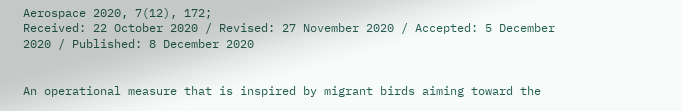Aerospace 2020, 7(12), 172;
Received: 22 October 2020 / Revised: 27 November 2020 / Accepted: 5 December 2020 / Published: 8 December 2020


An operational measure that is inspired by migrant birds aiming toward the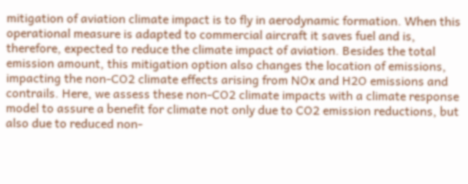mitigation of aviation climate impact is to fly in aerodynamic formation. When this operational measure is adapted to commercial aircraft it saves fuel and is, therefore, expected to reduce the climate impact of aviation. Besides the total emission amount, this mitigation option also changes the location of emissions, impacting the non-CO2 climate effects arising from NOx and H2O emissions and contrails. Here, we assess these non-CO2 climate impacts with a climate response model to assure a benefit for climate not only due to CO2 emission reductions, but also due to reduced non-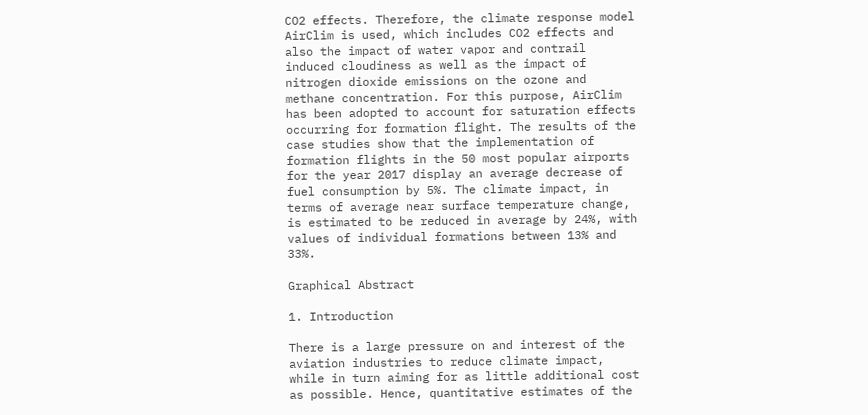CO2 effects. Therefore, the climate response model AirClim is used, which includes CO2 effects and also the impact of water vapor and contrail induced cloudiness as well as the impact of nitrogen dioxide emissions on the ozone and methane concentration. For this purpose, AirClim has been adopted to account for saturation effects occurring for formation flight. The results of the case studies show that the implementation of formation flights in the 50 most popular airports for the year 2017 display an average decrease of fuel consumption by 5%. The climate impact, in terms of average near surface temperature change, is estimated to be reduced in average by 24%, with values of individual formations between 13% and 33%.

Graphical Abstract

1. Introduction

There is a large pressure on and interest of the aviation industries to reduce climate impact, while in turn aiming for as little additional cost as possible. Hence, quantitative estimates of the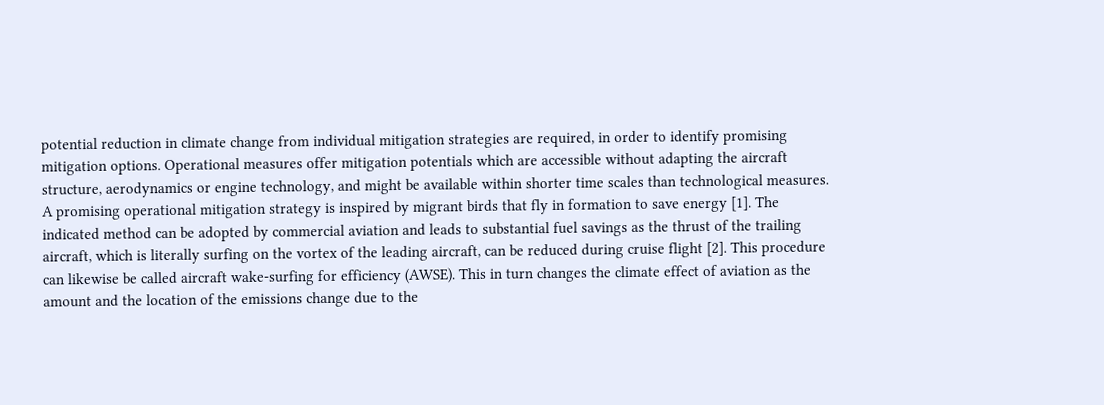potential reduction in climate change from individual mitigation strategies are required, in order to identify promising mitigation options. Operational measures offer mitigation potentials which are accessible without adapting the aircraft structure, aerodynamics or engine technology, and might be available within shorter time scales than technological measures. A promising operational mitigation strategy is inspired by migrant birds that fly in formation to save energy [1]. The indicated method can be adopted by commercial aviation and leads to substantial fuel savings as the thrust of the trailing aircraft, which is literally surfing on the vortex of the leading aircraft, can be reduced during cruise flight [2]. This procedure can likewise be called aircraft wake-surfing for efficiency (AWSE). This in turn changes the climate effect of aviation as the amount and the location of the emissions change due to the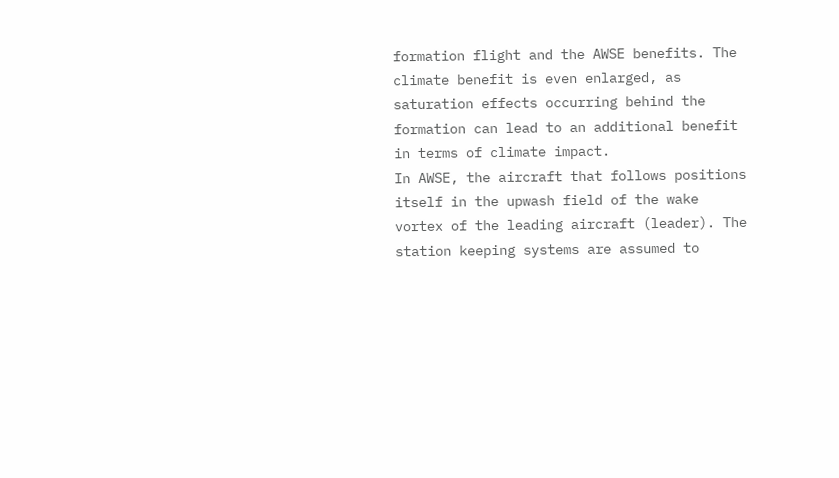formation flight and the AWSE benefits. The climate benefit is even enlarged, as saturation effects occurring behind the formation can lead to an additional benefit in terms of climate impact.
In AWSE, the aircraft that follows positions itself in the upwash field of the wake vortex of the leading aircraft (leader). The station keeping systems are assumed to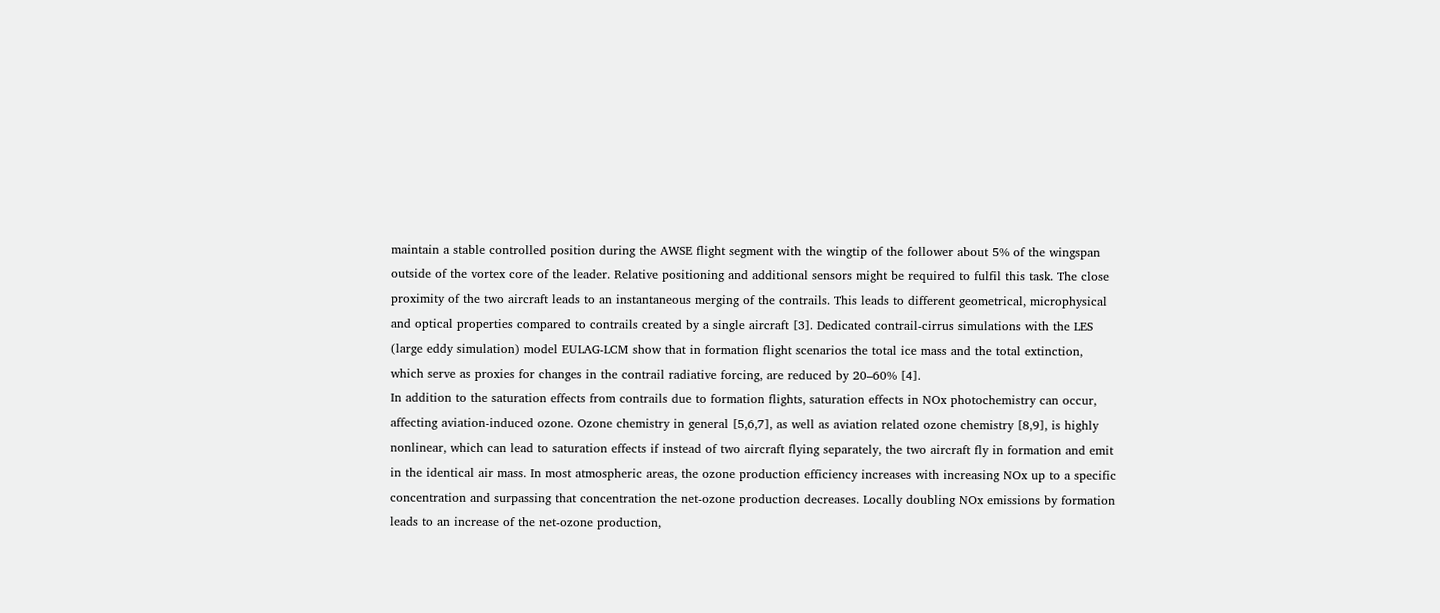maintain a stable controlled position during the AWSE flight segment with the wingtip of the follower about 5% of the wingspan outside of the vortex core of the leader. Relative positioning and additional sensors might be required to fulfil this task. The close proximity of the two aircraft leads to an instantaneous merging of the contrails. This leads to different geometrical, microphysical and optical properties compared to contrails created by a single aircraft [3]. Dedicated contrail-cirrus simulations with the LES (large eddy simulation) model EULAG-LCM show that in formation flight scenarios the total ice mass and the total extinction, which serve as proxies for changes in the contrail radiative forcing, are reduced by 20–60% [4].
In addition to the saturation effects from contrails due to formation flights, saturation effects in NOx photochemistry can occur, affecting aviation-induced ozone. Ozone chemistry in general [5,6,7], as well as aviation related ozone chemistry [8,9], is highly nonlinear, which can lead to saturation effects if instead of two aircraft flying separately, the two aircraft fly in formation and emit in the identical air mass. In most atmospheric areas, the ozone production efficiency increases with increasing NOx up to a specific concentration and surpassing that concentration the net-ozone production decreases. Locally doubling NOx emissions by formation leads to an increase of the net-ozone production,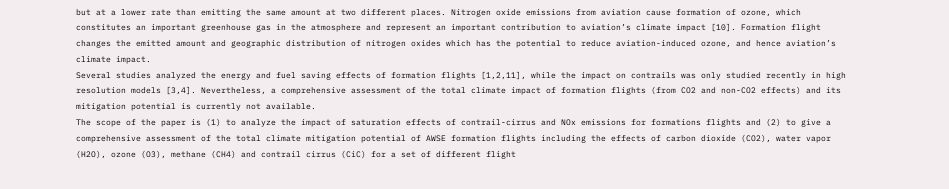but at a lower rate than emitting the same amount at two different places. Nitrogen oxide emissions from aviation cause formation of ozone, which constitutes an important greenhouse gas in the atmosphere and represent an important contribution to aviation’s climate impact [10]. Formation flight changes the emitted amount and geographic distribution of nitrogen oxides which has the potential to reduce aviation-induced ozone, and hence aviation’s climate impact.
Several studies analyzed the energy and fuel saving effects of formation flights [1,2,11], while the impact on contrails was only studied recently in high resolution models [3,4]. Nevertheless, a comprehensive assessment of the total climate impact of formation flights (from CO2 and non-CO2 effects) and its mitigation potential is currently not available.
The scope of the paper is (1) to analyze the impact of saturation effects of contrail-cirrus and NOx emissions for formations flights and (2) to give a comprehensive assessment of the total climate mitigation potential of AWSE formation flights including the effects of carbon dioxide (CO2), water vapor (H2O), ozone (O3), methane (CH4) and contrail cirrus (CiC) for a set of different flight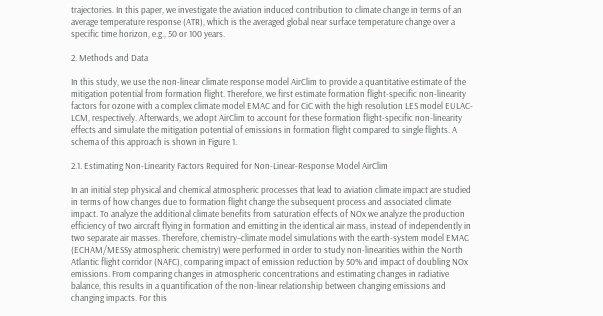trajectories. In this paper, we investigate the aviation induced contribution to climate change in terms of an average temperature response (ATR), which is the averaged global near surface temperature change over a specific time horizon, e.g., 50 or 100 years.

2. Methods and Data

In this study, we use the non-linear climate response model AirClim to provide a quantitative estimate of the mitigation potential from formation flight. Therefore, we first estimate formation flight-specific non-linearity factors for ozone with a complex climate model EMAC and for CiC with the high resolution LES model EULAC-LCM, respectively. Afterwards, we adopt AirClim to account for these formation flight-specific non-linearity effects and simulate the mitigation potential of emissions in formation flight compared to single flights. A schema of this approach is shown in Figure 1.

2.1. Estimating Non-Linearity Factors Required for Non-Linear-Response Model AirClim

In an initial step physical and chemical atmospheric processes that lead to aviation climate impact are studied in terms of how changes due to formation flight change the subsequent process and associated climate impact. To analyze the additional climate benefits from saturation effects of NOx we analyze the production efficiency of two aircraft flying in formation and emitting in the identical air mass, instead of independently in two separate air masses. Therefore, chemistry–climate model simulations with the earth-system model EMAC (ECHAM/MESSy atmospheric chemistry) were performed in order to study non-linearities within the North Atlantic flight corridor (NAFC), comparing impact of emission reduction by 50% and impact of doubling NOx emissions. From comparing changes in atmospheric concentrations and estimating changes in radiative balance, this results in a quantification of the non-linear relationship between changing emissions and changing impacts. For this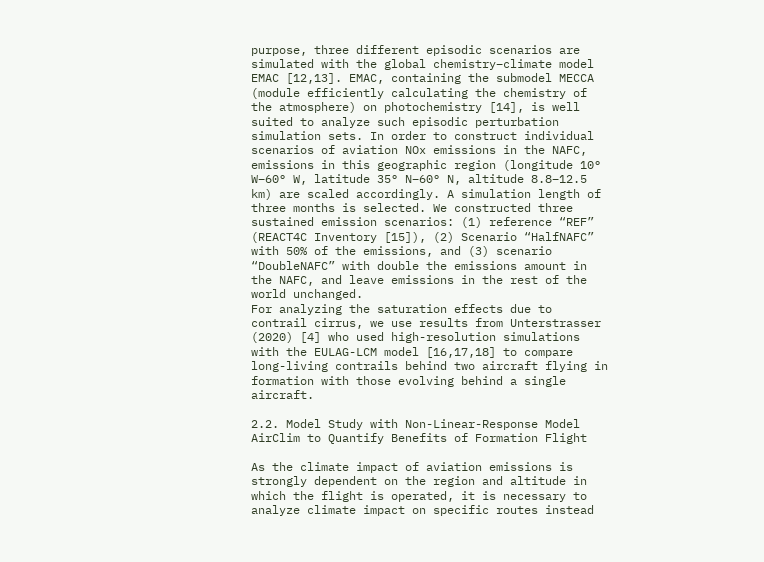purpose, three different episodic scenarios are simulated with the global chemistry–climate model EMAC [12,13]. EMAC, containing the submodel MECCA (module efficiently calculating the chemistry of the atmosphere) on photochemistry [14], is well suited to analyze such episodic perturbation simulation sets. In order to construct individual scenarios of aviation NOx emissions in the NAFC, emissions in this geographic region (longitude 10° W–60° W, latitude 35° N–60° N, altitude 8.8–12.5 km) are scaled accordingly. A simulation length of three months is selected. We constructed three sustained emission scenarios: (1) reference “REF” (REACT4C Inventory [15]), (2) Scenario “HalfNAFC” with 50% of the emissions, and (3) scenario “DoubleNAFC” with double the emissions amount in the NAFC, and leave emissions in the rest of the world unchanged.
For analyzing the saturation effects due to contrail cirrus, we use results from Unterstrasser (2020) [4] who used high-resolution simulations with the EULAG-LCM model [16,17,18] to compare long-living contrails behind two aircraft flying in formation with those evolving behind a single aircraft.

2.2. Model Study with Non-Linear-Response Model AirClim to Quantify Benefits of Formation Flight

As the climate impact of aviation emissions is strongly dependent on the region and altitude in which the flight is operated, it is necessary to analyze climate impact on specific routes instead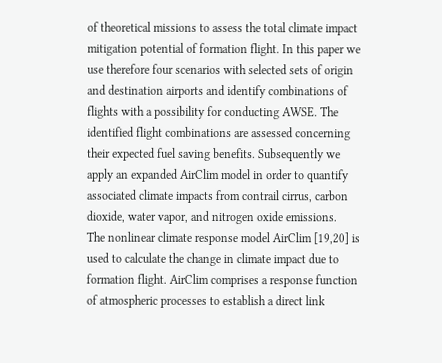of theoretical missions to assess the total climate impact mitigation potential of formation flight. In this paper we use therefore four scenarios with selected sets of origin and destination airports and identify combinations of flights with a possibility for conducting AWSE. The identified flight combinations are assessed concerning their expected fuel saving benefits. Subsequently we apply an expanded AirClim model in order to quantify associated climate impacts from contrail cirrus, carbon dioxide, water vapor, and nitrogen oxide emissions.
The nonlinear climate response model AirClim [19,20] is used to calculate the change in climate impact due to formation flight. AirClim comprises a response function of atmospheric processes to establish a direct link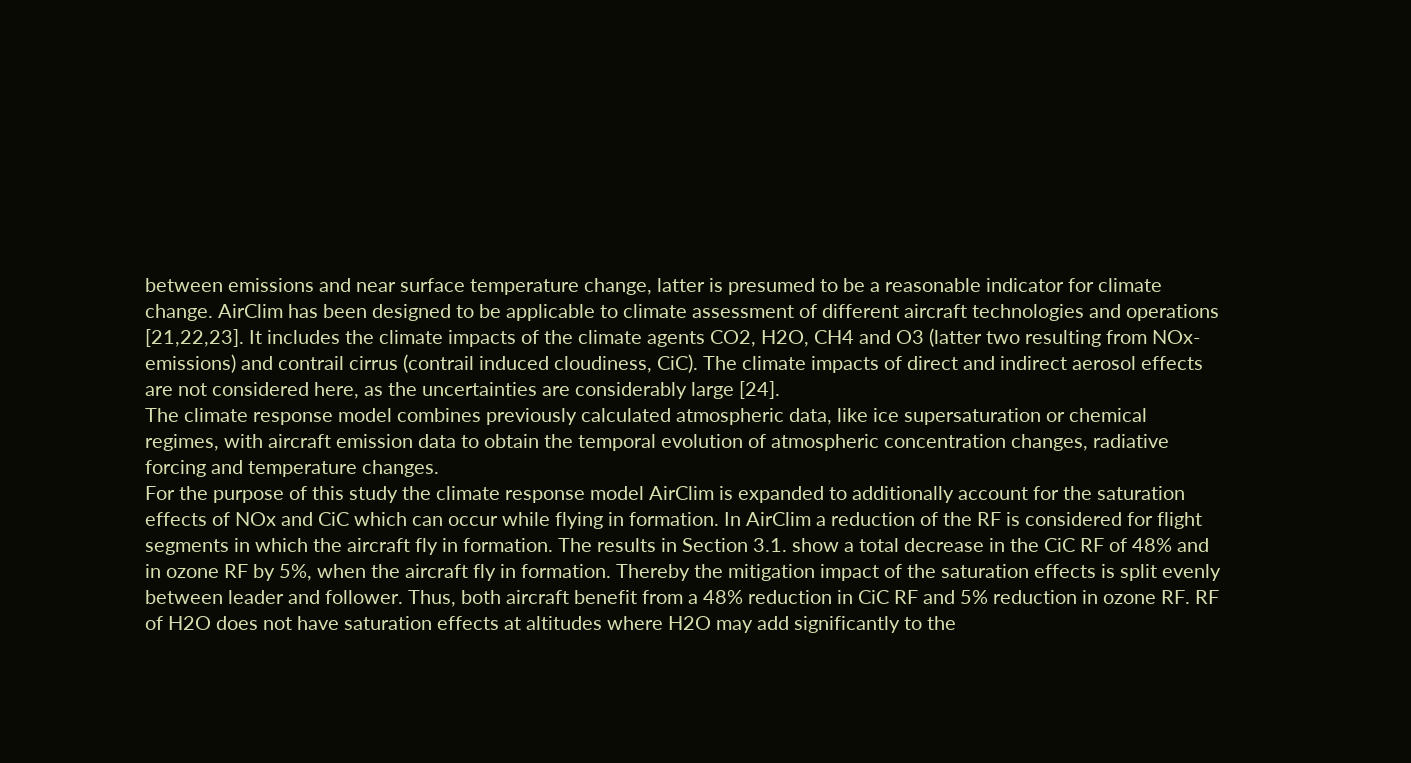between emissions and near surface temperature change, latter is presumed to be a reasonable indicator for climate change. AirClim has been designed to be applicable to climate assessment of different aircraft technologies and operations [21,22,23]. It includes the climate impacts of the climate agents CO2, H2O, CH4 and O3 (latter two resulting from NOx-emissions) and contrail cirrus (contrail induced cloudiness, CiC). The climate impacts of direct and indirect aerosol effects are not considered here, as the uncertainties are considerably large [24].
The climate response model combines previously calculated atmospheric data, like ice supersaturation or chemical regimes, with aircraft emission data to obtain the temporal evolution of atmospheric concentration changes, radiative forcing and temperature changes.
For the purpose of this study the climate response model AirClim is expanded to additionally account for the saturation effects of NOx and CiC which can occur while flying in formation. In AirClim a reduction of the RF is considered for flight segments in which the aircraft fly in formation. The results in Section 3.1. show a total decrease in the CiC RF of 48% and in ozone RF by 5%, when the aircraft fly in formation. Thereby the mitigation impact of the saturation effects is split evenly between leader and follower. Thus, both aircraft benefit from a 48% reduction in CiC RF and 5% reduction in ozone RF. RF of H2O does not have saturation effects at altitudes where H2O may add significantly to the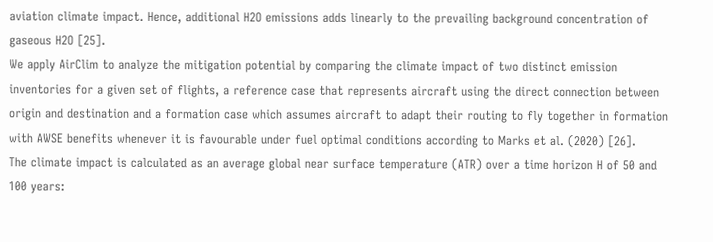aviation climate impact. Hence, additional H2O emissions adds linearly to the prevailing background concentration of gaseous H2O [25].
We apply AirClim to analyze the mitigation potential by comparing the climate impact of two distinct emission inventories for a given set of flights, a reference case that represents aircraft using the direct connection between origin and destination and a formation case which assumes aircraft to adapt their routing to fly together in formation with AWSE benefits whenever it is favourable under fuel optimal conditions according to Marks et al. (2020) [26].
The climate impact is calculated as an average global near surface temperature (ATR) over a time horizon H of 50 and 100 years: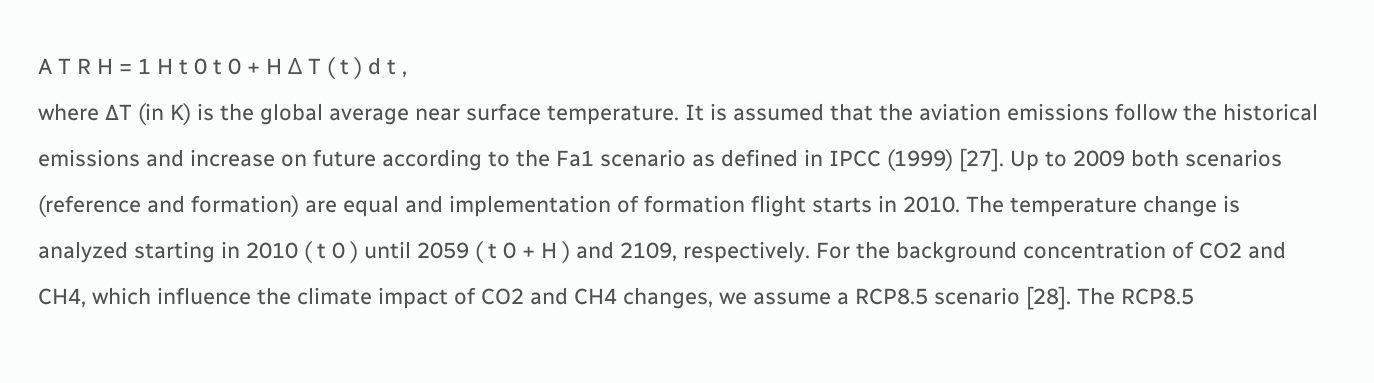A T R H = 1 H t 0 t 0 + H Δ T ( t ) d t ,
where ∆T (in K) is the global average near surface temperature. It is assumed that the aviation emissions follow the historical emissions and increase on future according to the Fa1 scenario as defined in IPCC (1999) [27]. Up to 2009 both scenarios (reference and formation) are equal and implementation of formation flight starts in 2010. The temperature change is analyzed starting in 2010 ( t 0 ) until 2059 ( t 0 + H ) and 2109, respectively. For the background concentration of CO2 and CH4, which influence the climate impact of CO2 and CH4 changes, we assume a RCP8.5 scenario [28]. The RCP8.5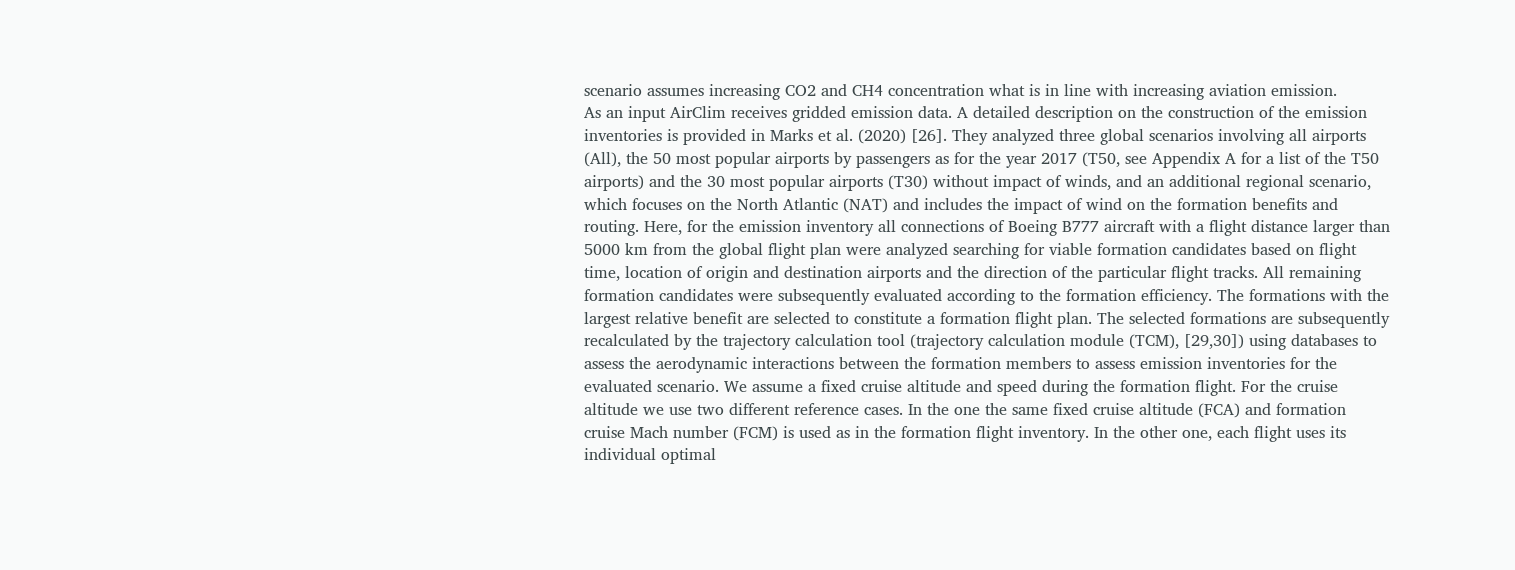scenario assumes increasing CO2 and CH4 concentration what is in line with increasing aviation emission.
As an input AirClim receives gridded emission data. A detailed description on the construction of the emission inventories is provided in Marks et al. (2020) [26]. They analyzed three global scenarios involving all airports (All), the 50 most popular airports by passengers as for the year 2017 (T50, see Appendix A for a list of the T50 airports) and the 30 most popular airports (T30) without impact of winds, and an additional regional scenario, which focuses on the North Atlantic (NAT) and includes the impact of wind on the formation benefits and routing. Here, for the emission inventory all connections of Boeing B777 aircraft with a flight distance larger than 5000 km from the global flight plan were analyzed searching for viable formation candidates based on flight time, location of origin and destination airports and the direction of the particular flight tracks. All remaining formation candidates were subsequently evaluated according to the formation efficiency. The formations with the largest relative benefit are selected to constitute a formation flight plan. The selected formations are subsequently recalculated by the trajectory calculation tool (trajectory calculation module (TCM), [29,30]) using databases to assess the aerodynamic interactions between the formation members to assess emission inventories for the evaluated scenario. We assume a fixed cruise altitude and speed during the formation flight. For the cruise altitude we use two different reference cases. In the one the same fixed cruise altitude (FCA) and formation cruise Mach number (FCM) is used as in the formation flight inventory. In the other one, each flight uses its individual optimal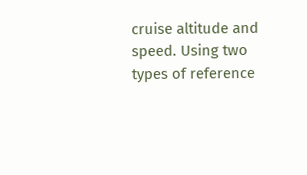cruise altitude and speed. Using two types of reference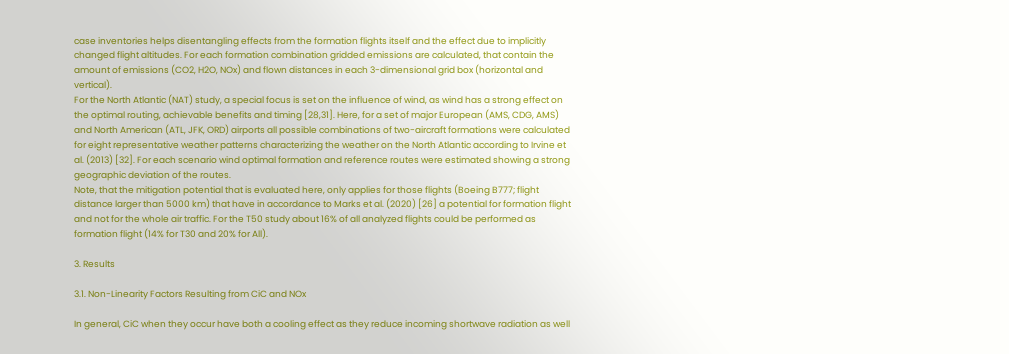case inventories helps disentangling effects from the formation flights itself and the effect due to implicitly changed flight altitudes. For each formation combination gridded emissions are calculated, that contain the amount of emissions (CO2, H2O, NOx) and flown distances in each 3-dimensional grid box (horizontal and vertical).
For the North Atlantic (NAT) study, a special focus is set on the influence of wind, as wind has a strong effect on the optimal routing, achievable benefits and timing [28,31]. Here, for a set of major European (AMS, CDG, AMS) and North American (ATL, JFK, ORD) airports all possible combinations of two-aircraft formations were calculated for eight representative weather patterns characterizing the weather on the North Atlantic according to Irvine et al. (2013) [32]. For each scenario wind optimal formation and reference routes were estimated showing a strong geographic deviation of the routes.
Note, that the mitigation potential that is evaluated here, only applies for those flights (Boeing B777; flight distance larger than 5000 km) that have in accordance to Marks et al. (2020) [26] a potential for formation flight and not for the whole air traffic. For the T50 study about 16% of all analyzed flights could be performed as formation flight (14% for T30 and 20% for All).

3. Results

3.1. Non-Linearity Factors Resulting from CiC and NOx

In general, CiC when they occur have both a cooling effect as they reduce incoming shortwave radiation as well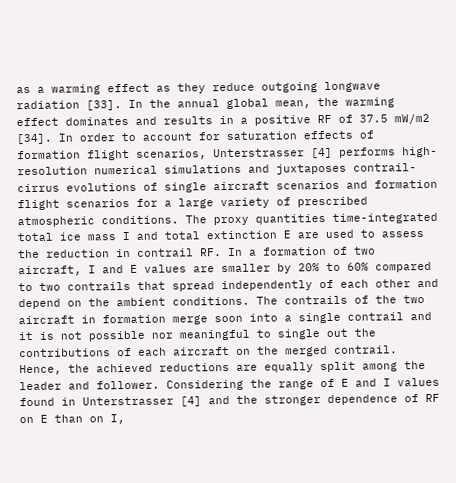as a warming effect as they reduce outgoing longwave radiation [33]. In the annual global mean, the warming effect dominates and results in a positive RF of 37.5 mW/m2 [34]. In order to account for saturation effects of formation flight scenarios, Unterstrasser [4] performs high-resolution numerical simulations and juxtaposes contrail-cirrus evolutions of single aircraft scenarios and formation flight scenarios for a large variety of prescribed atmospheric conditions. The proxy quantities time-integrated total ice mass I and total extinction E are used to assess the reduction in contrail RF. In a formation of two aircraft, I and E values are smaller by 20% to 60% compared to two contrails that spread independently of each other and depend on the ambient conditions. The contrails of the two aircraft in formation merge soon into a single contrail and it is not possible nor meaningful to single out the contributions of each aircraft on the merged contrail. Hence, the achieved reductions are equally split among the leader and follower. Considering the range of E and I values found in Unterstrasser [4] and the stronger dependence of RF on E than on I,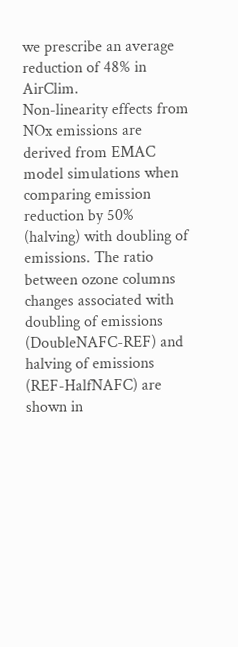we prescribe an average reduction of 48% in AirClim.
Non-linearity effects from NOx emissions are derived from EMAC model simulations when comparing emission reduction by 50% (halving) with doubling of emissions. The ratio between ozone columns changes associated with doubling of emissions (DoubleNAFC-REF) and halving of emissions (REF-HalfNAFC) are shown in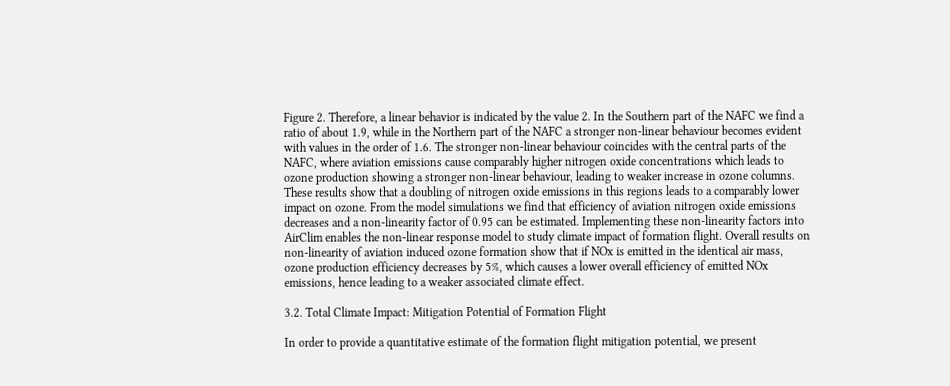Figure 2. Therefore, a linear behavior is indicated by the value 2. In the Southern part of the NAFC we find a ratio of about 1.9, while in the Northern part of the NAFC a stronger non-linear behaviour becomes evident with values in the order of 1.6. The stronger non-linear behaviour coincides with the central parts of the NAFC, where aviation emissions cause comparably higher nitrogen oxide concentrations which leads to ozone production showing a stronger non-linear behaviour, leading to weaker increase in ozone columns. These results show that a doubling of nitrogen oxide emissions in this regions leads to a comparably lower impact on ozone. From the model simulations we find that efficiency of aviation nitrogen oxide emissions decreases and a non-linearity factor of 0.95 can be estimated. Implementing these non-linearity factors into AirClim enables the non-linear response model to study climate impact of formation flight. Overall results on non‑linearity of aviation induced ozone formation show that if NOx is emitted in the identical air mass, ozone production efficiency decreases by 5%, which causes a lower overall efficiency of emitted NOx emissions, hence leading to a weaker associated climate effect.

3.2. Total Climate Impact: Mitigation Potential of Formation Flight

In order to provide a quantitative estimate of the formation flight mitigation potential, we present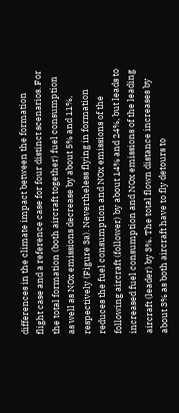differences in the climate impact between the formation flight case and a reference case for four distinct scenarios. For the total formation (both aircraft together) fuel consumption as well as NOx emissions decrease by about 5% and 11%, respectively (Figure 3a). Nevertheless flying in formation reduces the fuel consumption and NOx emissions of the following aircraft (follower) by about 14% and 24%, but leads to increased fuel consumption and NOx emissions of the leading aircraft (leader) by 3%. The total flown distance increases by about 3% as both aircraft have to fly detours to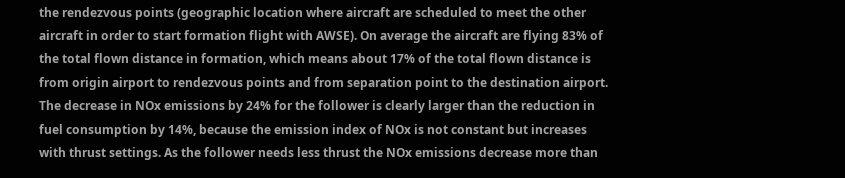the rendezvous points (geographic location where aircraft are scheduled to meet the other aircraft in order to start formation flight with AWSE). On average the aircraft are flying 83% of the total flown distance in formation, which means about 17% of the total flown distance is from origin airport to rendezvous points and from separation point to the destination airport. The decrease in NOx emissions by 24% for the follower is clearly larger than the reduction in fuel consumption by 14%, because the emission index of NOx is not constant but increases with thrust settings. As the follower needs less thrust the NOx emissions decrease more than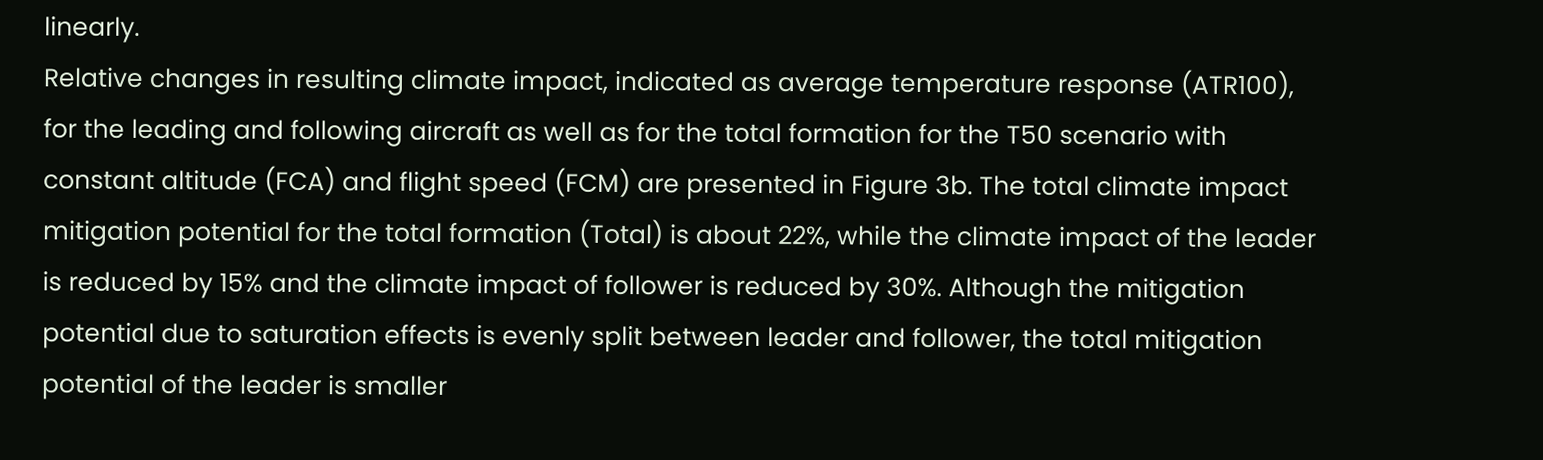linearly.
Relative changes in resulting climate impact, indicated as average temperature response (ATR100), for the leading and following aircraft as well as for the total formation for the T50 scenario with constant altitude (FCA) and flight speed (FCM) are presented in Figure 3b. The total climate impact mitigation potential for the total formation (Total) is about 22%, while the climate impact of the leader is reduced by 15% and the climate impact of follower is reduced by 30%. Although the mitigation potential due to saturation effects is evenly split between leader and follower, the total mitigation potential of the leader is smaller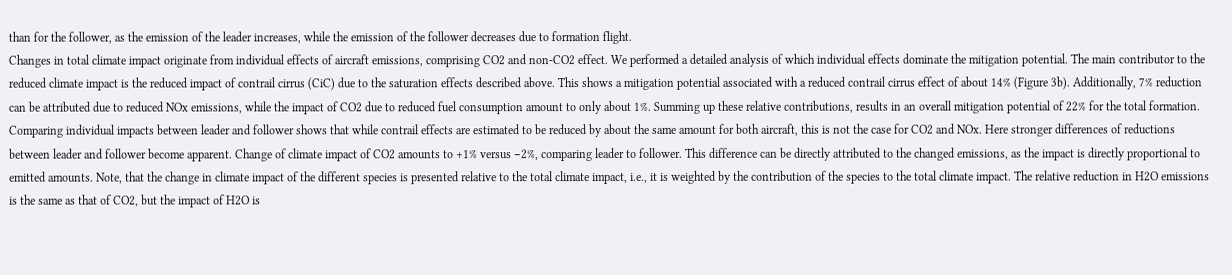than for the follower, as the emission of the leader increases, while the emission of the follower decreases due to formation flight.
Changes in total climate impact originate from individual effects of aircraft emissions, comprising CO2 and non-CO2 effect. We performed a detailed analysis of which individual effects dominate the mitigation potential. The main contributor to the reduced climate impact is the reduced impact of contrail cirrus (CiC) due to the saturation effects described above. This shows a mitigation potential associated with a reduced contrail cirrus effect of about 14% (Figure 3b). Additionally, 7% reduction can be attributed due to reduced NOx emissions, while the impact of CO2 due to reduced fuel consumption amount to only about 1%. Summing up these relative contributions, results in an overall mitigation potential of 22% for the total formation.
Comparing individual impacts between leader and follower shows that while contrail effects are estimated to be reduced by about the same amount for both aircraft, this is not the case for CO2 and NOx. Here stronger differences of reductions between leader and follower become apparent. Change of climate impact of CO2 amounts to +1% versus −2%, comparing leader to follower. This difference can be directly attributed to the changed emissions, as the impact is directly proportional to emitted amounts. Note, that the change in climate impact of the different species is presented relative to the total climate impact, i.e., it is weighted by the contribution of the species to the total climate impact. The relative reduction in H2O emissions is the same as that of CO2, but the impact of H2O is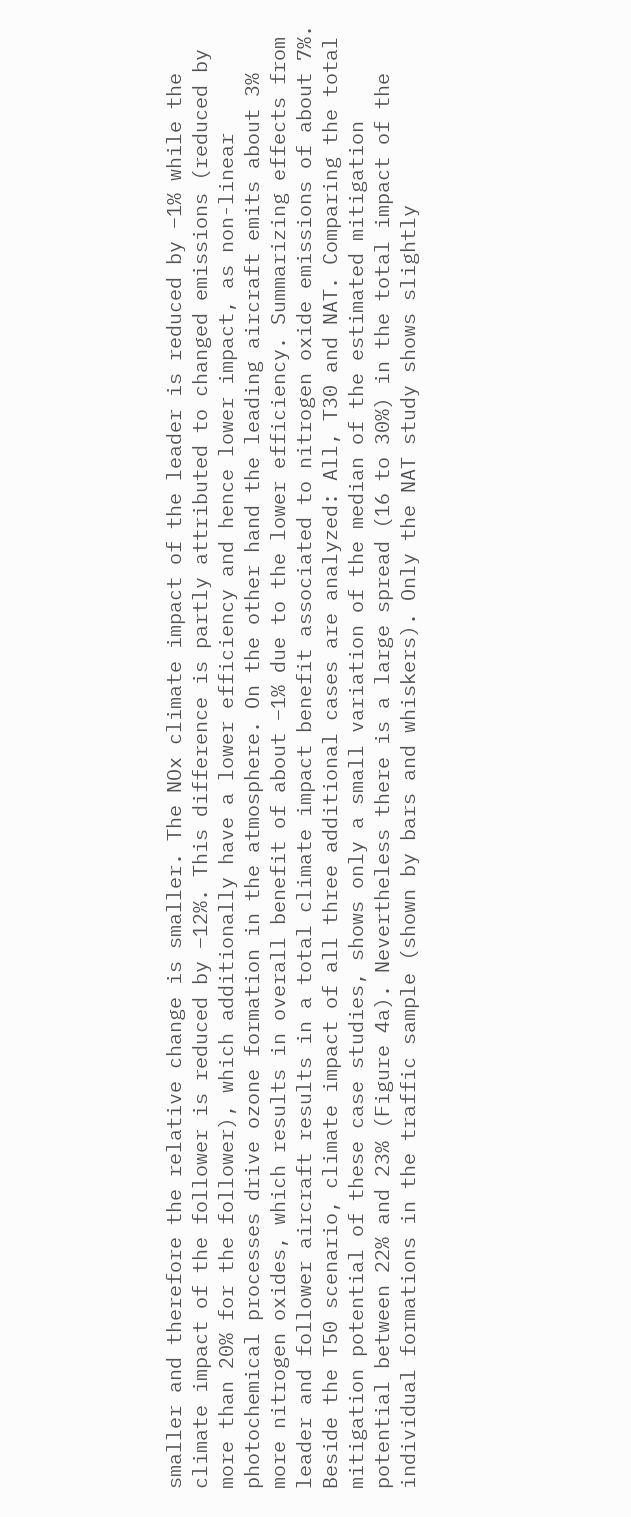smaller and therefore the relative change is smaller. The NOx climate impact of the leader is reduced by −1% while the climate impact of the follower is reduced by −12%. This difference is partly attributed to changed emissions (reduced by more than 20% for the follower), which additionally have a lower efficiency and hence lower impact, as non-linear photochemical processes drive ozone formation in the atmosphere. On the other hand the leading aircraft emits about 3% more nitrogen oxides, which results in overall benefit of about −1% due to the lower efficiency. Summarizing effects from leader and follower aircraft results in a total climate impact benefit associated to nitrogen oxide emissions of about 7%.
Beside the T50 scenario, climate impact of all three additional cases are analyzed: All, T30 and NAT. Comparing the total mitigation potential of these case studies, shows only a small variation of the median of the estimated mitigation potential between 22% and 23% (Figure 4a). Nevertheless there is a large spread (16 to 30%) in the total impact of the individual formations in the traffic sample (shown by bars and whiskers). Only the NAT study shows slightly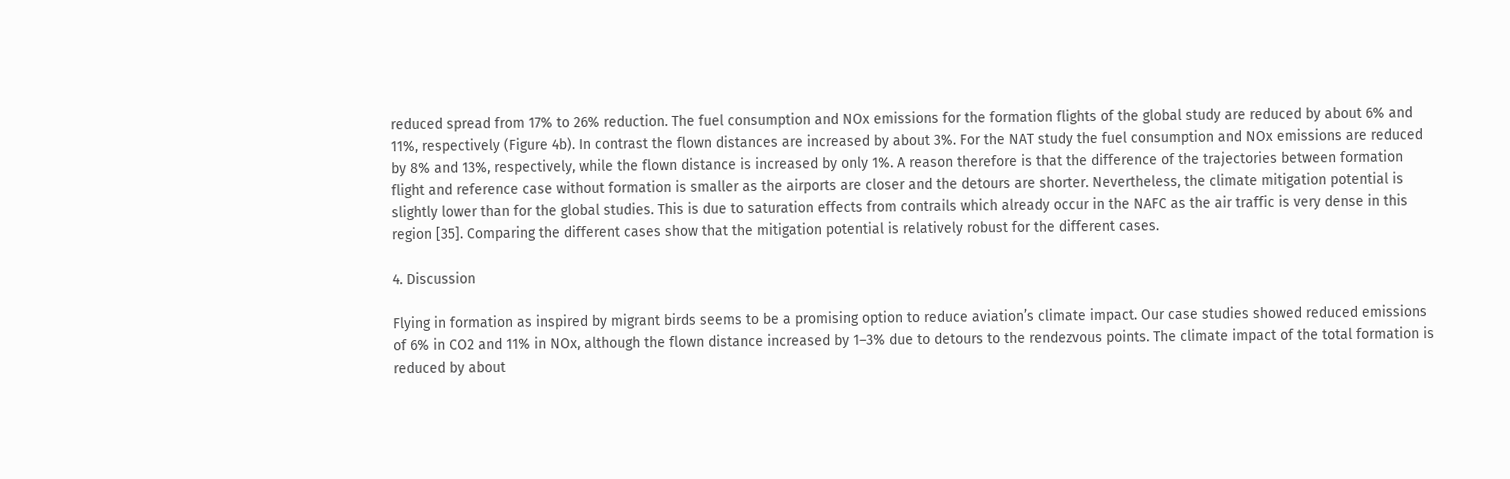reduced spread from 17% to 26% reduction. The fuel consumption and NOx emissions for the formation flights of the global study are reduced by about 6% and 11%, respectively (Figure 4b). In contrast the flown distances are increased by about 3%. For the NAT study the fuel consumption and NOx emissions are reduced by 8% and 13%, respectively, while the flown distance is increased by only 1%. A reason therefore is that the difference of the trajectories between formation flight and reference case without formation is smaller as the airports are closer and the detours are shorter. Nevertheless, the climate mitigation potential is slightly lower than for the global studies. This is due to saturation effects from contrails which already occur in the NAFC as the air traffic is very dense in this region [35]. Comparing the different cases show that the mitigation potential is relatively robust for the different cases.

4. Discussion

Flying in formation as inspired by migrant birds seems to be a promising option to reduce aviation’s climate impact. Our case studies showed reduced emissions of 6% in CO2 and 11% in NOx, although the flown distance increased by 1–3% due to detours to the rendezvous points. The climate impact of the total formation is reduced by about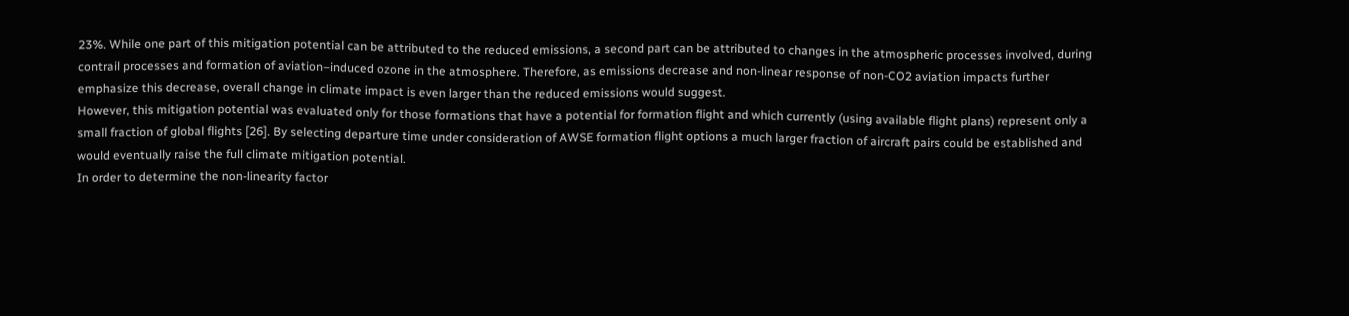23%. While one part of this mitigation potential can be attributed to the reduced emissions, a second part can be attributed to changes in the atmospheric processes involved, during contrail processes and formation of aviation–induced ozone in the atmosphere. Therefore, as emissions decrease and non-linear response of non-CO2 aviation impacts further emphasize this decrease, overall change in climate impact is even larger than the reduced emissions would suggest.
However, this mitigation potential was evaluated only for those formations that have a potential for formation flight and which currently (using available flight plans) represent only a small fraction of global flights [26]. By selecting departure time under consideration of AWSE formation flight options a much larger fraction of aircraft pairs could be established and would eventually raise the full climate mitigation potential.
In order to determine the non-linearity factor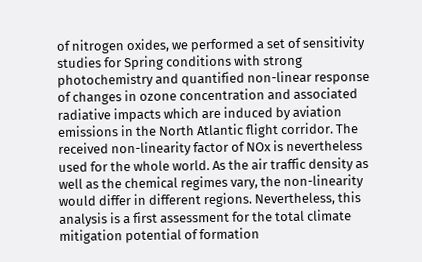of nitrogen oxides, we performed a set of sensitivity studies for Spring conditions with strong photochemistry and quantified non-linear response of changes in ozone concentration and associated radiative impacts which are induced by aviation emissions in the North Atlantic flight corridor. The received non-linearity factor of NOx is nevertheless used for the whole world. As the air traffic density as well as the chemical regimes vary, the non-linearity would differ in different regions. Nevertheless, this analysis is a first assessment for the total climate mitigation potential of formation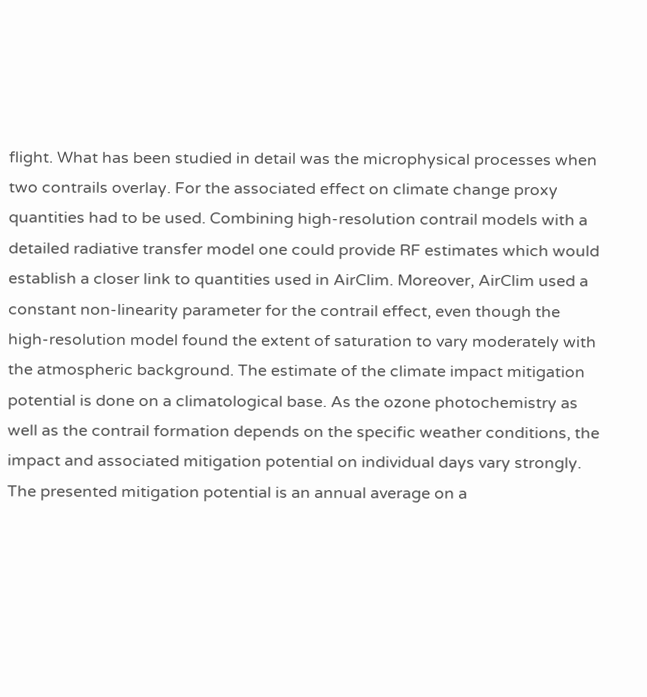flight. What has been studied in detail was the microphysical processes when two contrails overlay. For the associated effect on climate change proxy quantities had to be used. Combining high-resolution contrail models with a detailed radiative transfer model one could provide RF estimates which would establish a closer link to quantities used in AirClim. Moreover, AirClim used a constant non-linearity parameter for the contrail effect, even though the high-resolution model found the extent of saturation to vary moderately with the atmospheric background. The estimate of the climate impact mitigation potential is done on a climatological base. As the ozone photochemistry as well as the contrail formation depends on the specific weather conditions, the impact and associated mitigation potential on individual days vary strongly. The presented mitigation potential is an annual average on a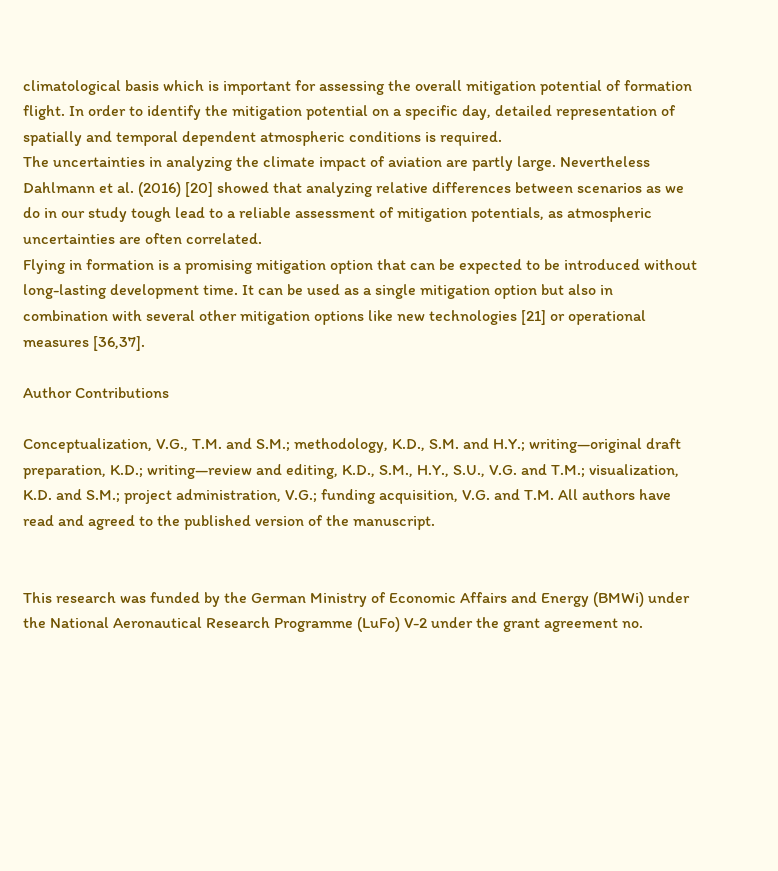climatological basis which is important for assessing the overall mitigation potential of formation flight. In order to identify the mitigation potential on a specific day, detailed representation of spatially and temporal dependent atmospheric conditions is required.
The uncertainties in analyzing the climate impact of aviation are partly large. Nevertheless Dahlmann et al. (2016) [20] showed that analyzing relative differences between scenarios as we do in our study tough lead to a reliable assessment of mitigation potentials, as atmospheric uncertainties are often correlated.
Flying in formation is a promising mitigation option that can be expected to be introduced without long-lasting development time. It can be used as a single mitigation option but also in combination with several other mitigation options like new technologies [21] or operational measures [36,37].

Author Contributions

Conceptualization, V.G., T.M. and S.M.; methodology, K.D., S.M. and H.Y.; writing—original draft preparation, K.D.; writing—review and editing, K.D., S.M., H.Y., S.U., V.G. and T.M.; visualization, K.D. and S.M.; project administration, V.G.; funding acquisition, V.G. and T.M. All authors have read and agreed to the published version of the manuscript.


This research was funded by the German Ministry of Economic Affairs and Energy (BMWi) under the National Aeronautical Research Programme (LuFo) V-2 under the grant agreement no.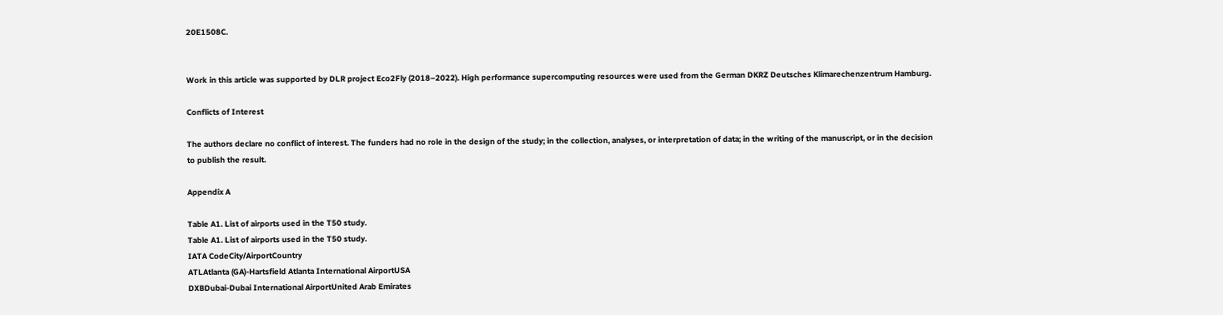20E1508C.


Work in this article was supported by DLR project Eco2Fly (2018–2022). High performance supercomputing resources were used from the German DKRZ Deutsches Klimarechenzentrum Hamburg.

Conflicts of Interest

The authors declare no conflict of interest. The funders had no role in the design of the study; in the collection, analyses, or interpretation of data; in the writing of the manuscript, or in the decision to publish the result.

Appendix A

Table A1. List of airports used in the T50 study.
Table A1. List of airports used in the T50 study.
IATA CodeCity/AirportCountry
ATLAtlanta (GA)-Hartsfield Atlanta International AirportUSA
DXBDubai-Dubai International AirportUnited Arab Emirates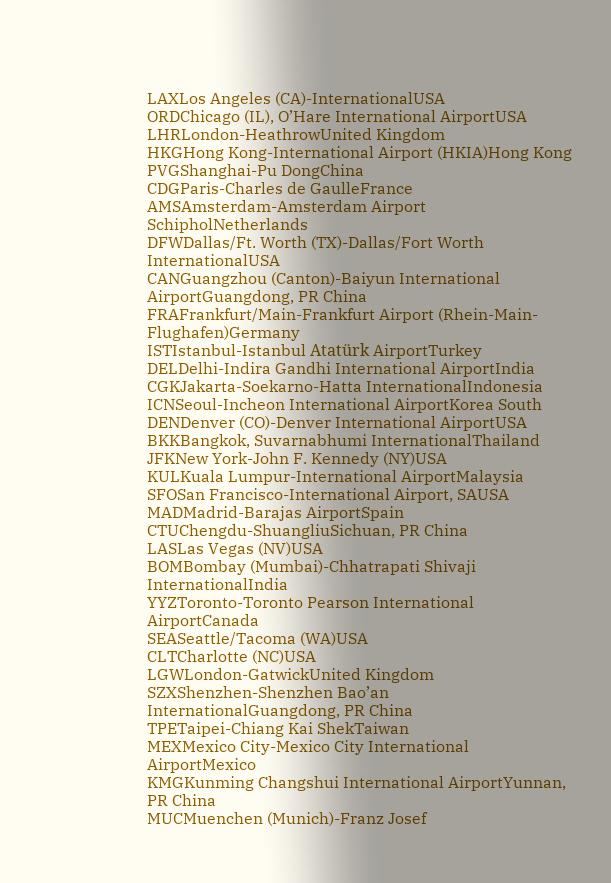LAXLos Angeles (CA)-InternationalUSA
ORDChicago (IL), O’Hare International AirportUSA
LHRLondon-HeathrowUnited Kingdom
HKGHong Kong-International Airport (HKIA)Hong Kong
PVGShanghai-Pu DongChina
CDGParis-Charles de GaulleFrance
AMSAmsterdam-Amsterdam Airport SchipholNetherlands
DFWDallas/Ft. Worth (TX)-Dallas/Fort Worth InternationalUSA
CANGuangzhou (Canton)-Baiyun International AirportGuangdong, PR China
FRAFrankfurt/Main-Frankfurt Airport (Rhein-Main-Flughafen)Germany
ISTIstanbul-Istanbul Atatürk AirportTurkey
DELDelhi-Indira Gandhi International AirportIndia
CGKJakarta-Soekarno-Hatta InternationalIndonesia
ICNSeoul-Incheon International AirportKorea South
DENDenver (CO)-Denver International AirportUSA
BKKBangkok, Suvarnabhumi InternationalThailand
JFKNew York-John F. Kennedy (NY)USA
KULKuala Lumpur-International AirportMalaysia
SFOSan Francisco-International Airport, SAUSA
MADMadrid-Barajas AirportSpain
CTUChengdu-ShuangliuSichuan, PR China
LASLas Vegas (NV)USA
BOMBombay (Mumbai)-Chhatrapati Shivaji InternationalIndia
YYZToronto-Toronto Pearson International AirportCanada
SEASeattle/Tacoma (WA)USA
CLTCharlotte (NC)USA
LGWLondon-GatwickUnited Kingdom
SZXShenzhen-Shenzhen Bao’an InternationalGuangdong, PR China
TPETaipei-Chiang Kai ShekTaiwan
MEXMexico City-Mexico City International AirportMexico
KMGKunming Changshui International AirportYunnan, PR China
MUCMuenchen (Munich)-Franz Josef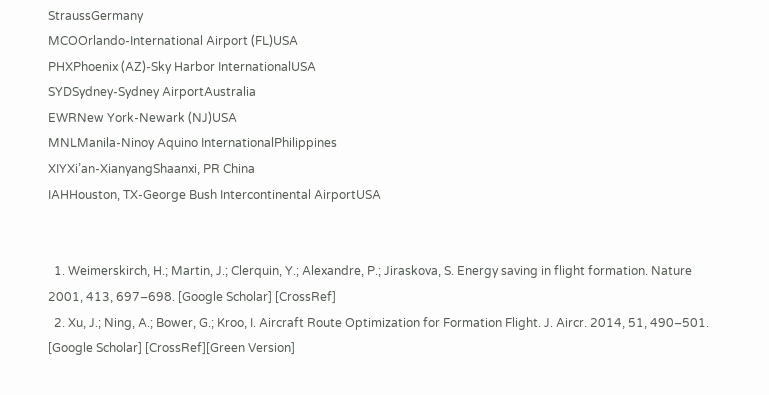StraussGermany
MCOOrlando-International Airport (FL)USA
PHXPhoenix (AZ)-Sky Harbor InternationalUSA
SYDSydney-Sydney AirportAustralia
EWRNew York-Newark (NJ)USA
MNLManila-Ninoy Aquino InternationalPhilippines
XIYXi’an-XianyangShaanxi, PR China
IAHHouston, TX-George Bush Intercontinental AirportUSA


  1. Weimerskirch, H.; Martin, J.; Clerquin, Y.; Alexandre, P.; Jiraskova, S. Energy saving in flight formation. Nature 2001, 413, 697–698. [Google Scholar] [CrossRef]
  2. Xu, J.; Ning, A.; Bower, G.; Kroo, I. Aircraft Route Optimization for Formation Flight. J. Aircr. 2014, 51, 490–501. [Google Scholar] [CrossRef][Green Version]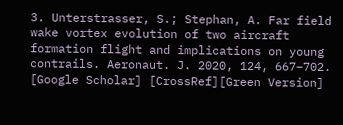3. Unterstrasser, S.; Stephan, A. Far field wake vortex evolution of two aircraft formation flight and implications on young contrails. Aeronaut. J. 2020, 124, 667–702. [Google Scholar] [CrossRef][Green Version]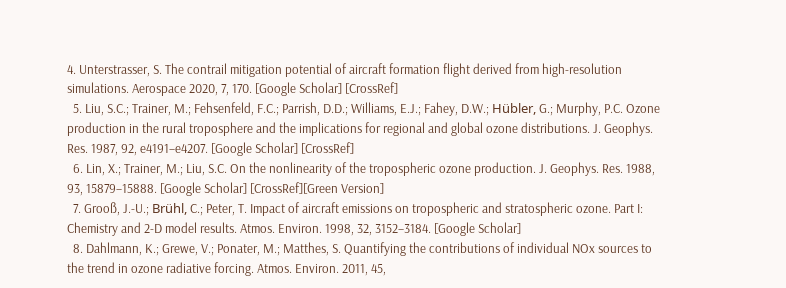4. Unterstrasser, S. The contrail mitigation potential of aircraft formation flight derived from high-resolution simulations. Aerospace 2020, 7, 170. [Google Scholar] [CrossRef]
  5. Liu, S.C.; Trainer, M.; Fehsenfeld, F.C.; Parrish, D.D.; Williams, E.J.; Fahey, D.W.; Hübler, G.; Murphy, P.C. Ozone production in the rural troposphere and the implications for regional and global ozone distributions. J. Geophys. Res. 1987, 92, e4191–e4207. [Google Scholar] [CrossRef]
  6. Lin, X.; Trainer, M.; Liu, S.C. On the nonlinearity of the tropospheric ozone production. J. Geophys. Res. 1988, 93, 15879–15888. [Google Scholar] [CrossRef][Green Version]
  7. Grooß, J.-U.; Brühl, C.; Peter, T. Impact of aircraft emissions on tropospheric and stratospheric ozone. Part I: Chemistry and 2-D model results. Atmos. Environ. 1998, 32, 3152–3184. [Google Scholar]
  8. Dahlmann, K.; Grewe, V.; Ponater, M.; Matthes, S. Quantifying the contributions of individual NOx sources to the trend in ozone radiative forcing. Atmos. Environ. 2011, 45,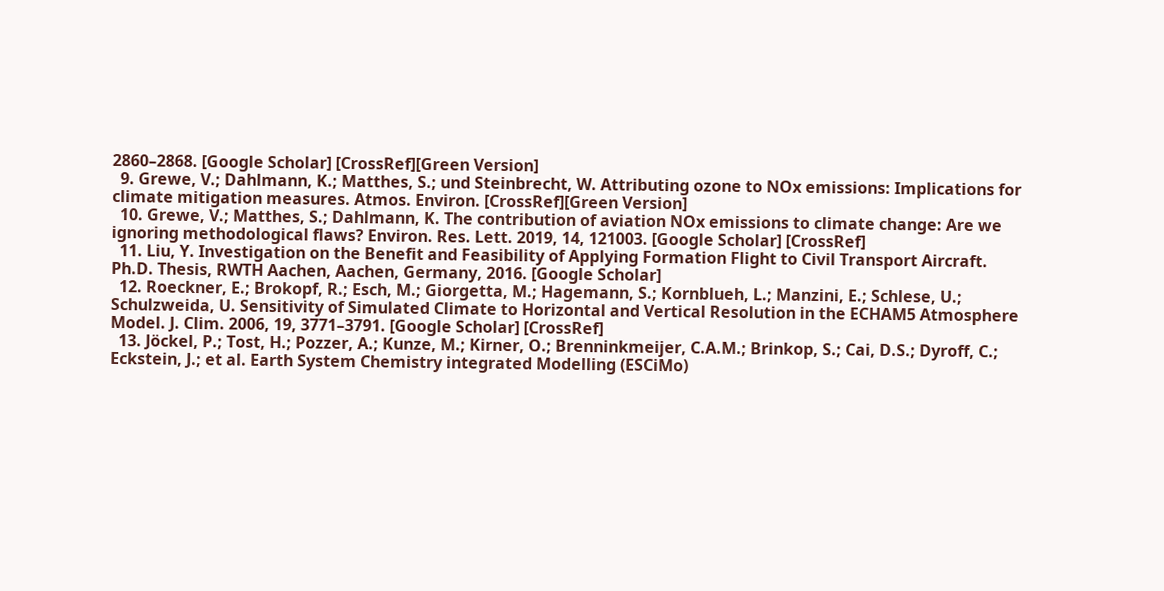2860–2868. [Google Scholar] [CrossRef][Green Version]
  9. Grewe, V.; Dahlmann, K.; Matthes, S.; und Steinbrecht, W. Attributing ozone to NOx emissions: Implications for climate mitigation measures. Atmos. Environ. [CrossRef][Green Version]
  10. Grewe, V.; Matthes, S.; Dahlmann, K. The contribution of aviation NOx emissions to climate change: Are we ignoring methodological flaws? Environ. Res. Lett. 2019, 14, 121003. [Google Scholar] [CrossRef]
  11. Liu, Y. Investigation on the Benefit and Feasibility of Applying Formation Flight to Civil Transport Aircraft. Ph.D. Thesis, RWTH Aachen, Aachen, Germany, 2016. [Google Scholar]
  12. Roeckner, E.; Brokopf, R.; Esch, M.; Giorgetta, M.; Hagemann, S.; Kornblueh, L.; Manzini, E.; Schlese, U.; Schulzweida, U. Sensitivity of Simulated Climate to Horizontal and Vertical Resolution in the ECHAM5 Atmosphere Model. J. Clim. 2006, 19, 3771–3791. [Google Scholar] [CrossRef]
  13. Jöckel, P.; Tost, H.; Pozzer, A.; Kunze, M.; Kirner, O.; Brenninkmeijer, C.A.M.; Brinkop, S.; Cai, D.S.; Dyroff, C.; Eckstein, J.; et al. Earth System Chemistry integrated Modelling (ESCiMo)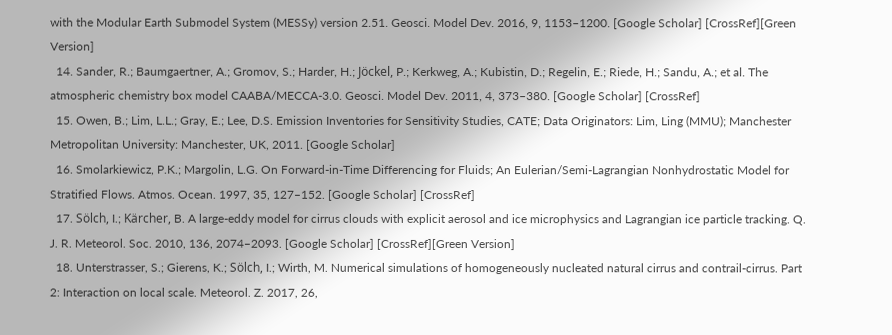with the Modular Earth Submodel System (MESSy) version 2.51. Geosci. Model Dev. 2016, 9, 1153–1200. [Google Scholar] [CrossRef][Green Version]
  14. Sander, R.; Baumgaertner, A.; Gromov, S.; Harder, H.; Jöckel, P.; Kerkweg, A.; Kubistin, D.; Regelin, E.; Riede, H.; Sandu, A.; et al. The atmospheric chemistry box model CAABA/MECCA-3.0. Geosci. Model Dev. 2011, 4, 373–380. [Google Scholar] [CrossRef]
  15. Owen, B.; Lim, L.L.; Gray, E.; Lee, D.S. Emission Inventories for Sensitivity Studies, CATE; Data Originators: Lim, Ling (MMU); Manchester Metropolitan University: Manchester, UK, 2011. [Google Scholar]
  16. Smolarkiewicz, P.K.; Margolin, L.G. On Forward-in-Time Differencing for Fluids; An Eulerian/Semi-Lagrangian Nonhydrostatic Model for Stratified Flows. Atmos. Ocean. 1997, 35, 127–152. [Google Scholar] [CrossRef]
  17. Sölch, I.; Kärcher, B. A large-eddy model for cirrus clouds with explicit aerosol and ice microphysics and Lagrangian ice particle tracking. Q. J. R. Meteorol. Soc. 2010, 136, 2074–2093. [Google Scholar] [CrossRef][Green Version]
  18. Unterstrasser, S.; Gierens, K.; Sölch, I.; Wirth, M. Numerical simulations of homogeneously nucleated natural cirrus and contrail-cirrus. Part 2: Interaction on local scale. Meteorol. Z. 2017, 26,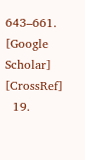643–661. [Google Scholar] [CrossRef]
  19.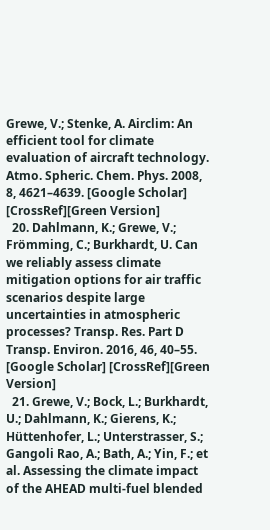Grewe, V.; Stenke, A. Airclim: An efficient tool for climate evaluation of aircraft technology. Atmo. Spheric. Chem. Phys. 2008, 8, 4621–4639. [Google Scholar] [CrossRef][Green Version]
  20. Dahlmann, K.; Grewe, V.; Frömming, C.; Burkhardt, U. Can we reliably assess climate mitigation options for air traffic scenarios despite large uncertainties in atmospheric processes? Transp. Res. Part D Transp. Environ. 2016, 46, 40–55. [Google Scholar] [CrossRef][Green Version]
  21. Grewe, V.; Bock, L.; Burkhardt, U.; Dahlmann, K.; Gierens, K.; Hüttenhofer, L.; Unterstrasser, S.; Gangoli Rao, A.; Bath, A.; Yin, F.; et al. Assessing the climate impact of the AHEAD multi-fuel blended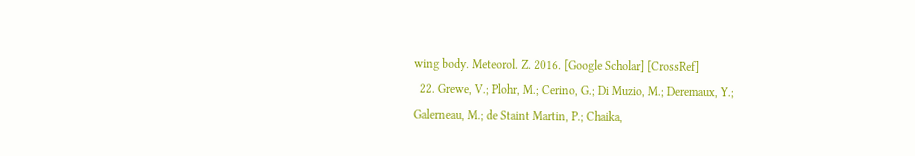wing body. Meteorol. Z. 2016. [Google Scholar] [CrossRef]
  22. Grewe, V.; Plohr, M.; Cerino, G.; Di Muzio, M.; Deremaux, Y.; Galerneau, M.; de Staint Martin, P.; Chaika,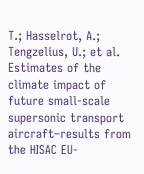T.; Hasselrot, A.; Tengzelius, U.; et al. Estimates of the climate impact of future small-scale supersonic transport aircraft–results from the HISAC EU-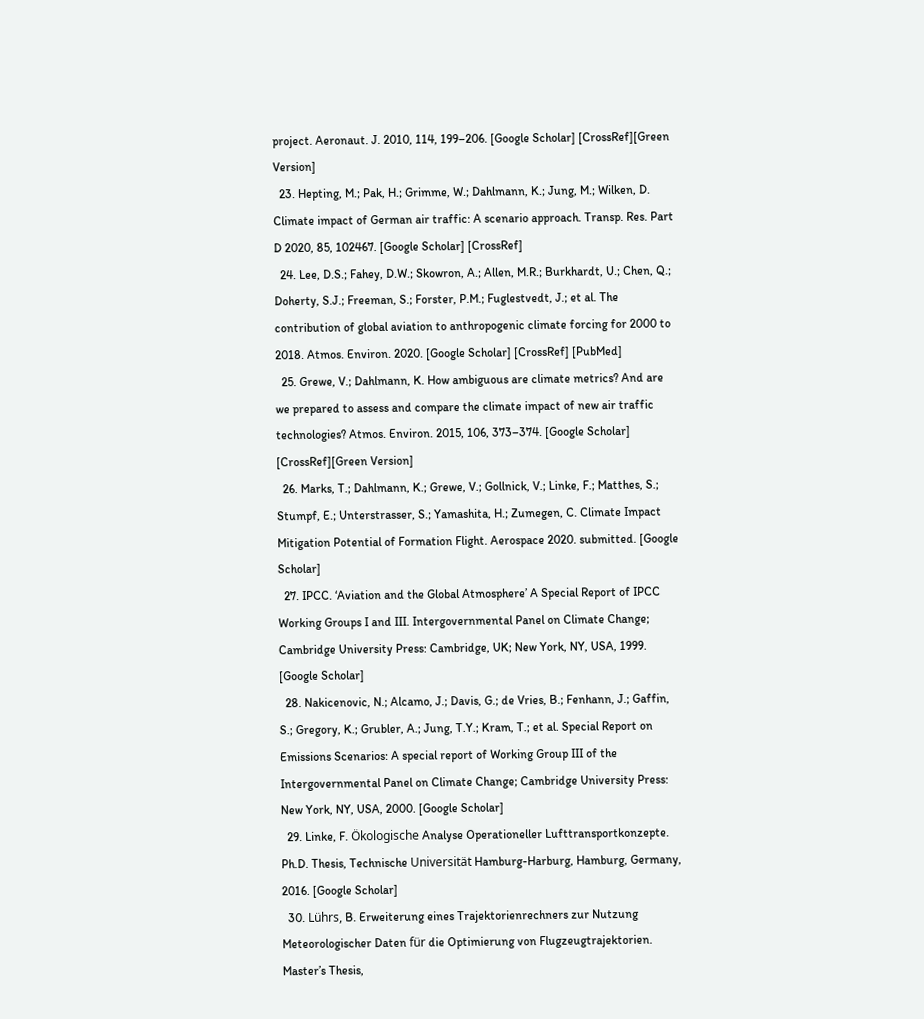project. Aeronaut. J. 2010, 114, 199–206. [Google Scholar] [CrossRef][Green Version]
  23. Hepting, M.; Pak, H.; Grimme, W.; Dahlmann, K.; Jung, M.; Wilken, D. Climate impact of German air traffic: A scenario approach. Transp. Res. Part D 2020, 85, 102467. [Google Scholar] [CrossRef]
  24. Lee, D.S.; Fahey, D.W.; Skowron, A.; Allen, M.R.; Burkhardt, U.; Chen, Q.; Doherty, S.J.; Freeman, S.; Forster, P.M.; Fuglestvedt, J.; et al. The contribution of global aviation to anthropogenic climate forcing for 2000 to 2018. Atmos. Environ. 2020. [Google Scholar] [CrossRef] [PubMed]
  25. Grewe, V.; Dahlmann, K. How ambiguous are climate metrics? And are we prepared to assess and compare the climate impact of new air traffic technologies? Atmos. Environ. 2015, 106, 373–374. [Google Scholar] [CrossRef][Green Version]
  26. Marks, T.; Dahlmann, K.; Grewe, V.; Gollnick, V.; Linke, F.; Matthes, S.; Stumpf, E.; Unterstrasser, S.; Yamashita, H.; Zumegen, C. Climate Impact Mitigation Potential of Formation Flight. Aerospace 2020. submitted. [Google Scholar]
  27. IPCC. ‘Aviation and the Global Atmosphere’ A Special Report of IPCC Working Groups I and III. Intergovernmental Panel on Climate Change; Cambridge University Press: Cambridge, UK; New York, NY, USA, 1999. [Google Scholar]
  28. Nakicenovic, N.; Alcamo, J.; Davis, G.; de Vries, B.; Fenhann, J.; Gaffin, S.; Gregory, K.; Grubler, A.; Jung, T.Y.; Kram, T.; et al. Special Report on Emissions Scenarios: A special report of Working Group III of the Intergovernmental Panel on Climate Change; Cambridge University Press: New York, NY, USA, 2000. [Google Scholar]
  29. Linke, F. Ökologische Analyse Operationeller Lufttransportkonzepte. Ph.D. Thesis, Technische Universität Hamburg-Harburg, Hamburg, Germany, 2016. [Google Scholar]
  30. Lührs, B. Erweiterung eines Trajektorienrechners zur Nutzung Meteorologischer Daten für die Optimierung von Flugzeugtrajektorien. Master’s Thesis,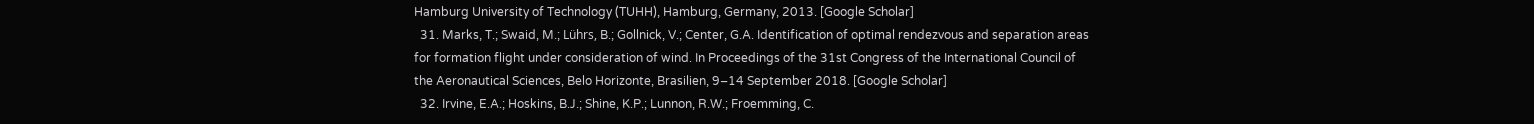Hamburg University of Technology (TUHH), Hamburg, Germany, 2013. [Google Scholar]
  31. Marks, T.; Swaid, M.; Lührs, B.; Gollnick, V.; Center, G.A. Identification of optimal rendezvous and separation areas for formation flight under consideration of wind. In Proceedings of the 31st Congress of the International Council of the Aeronautical Sciences, Belo Horizonte, Brasilien, 9–14 September 2018. [Google Scholar]
  32. Irvine, E.A.; Hoskins, B.J.; Shine, K.P.; Lunnon, R.W.; Froemming, C.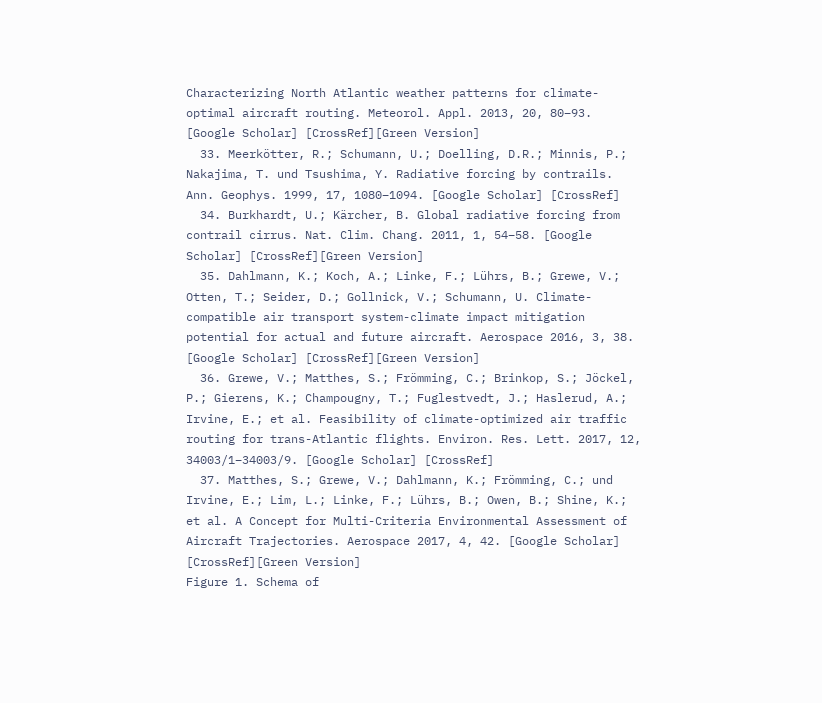Characterizing North Atlantic weather patterns for climate-optimal aircraft routing. Meteorol. Appl. 2013, 20, 80–93. [Google Scholar] [CrossRef][Green Version]
  33. Meerkötter, R.; Schumann, U.; Doelling, D.R.; Minnis, P.; Nakajima, T. und Tsushima, Y. Radiative forcing by contrails. Ann. Geophys. 1999, 17, 1080–1094. [Google Scholar] [CrossRef]
  34. Burkhardt, U.; Kärcher, B. Global radiative forcing from contrail cirrus. Nat. Clim. Chang. 2011, 1, 54–58. [Google Scholar] [CrossRef][Green Version]
  35. Dahlmann, K.; Koch, A.; Linke, F.; Lührs, B.; Grewe, V.; Otten, T.; Seider, D.; Gollnick, V.; Schumann, U. Climate-compatible air transport system-climate impact mitigation potential for actual and future aircraft. Aerospace 2016, 3, 38. [Google Scholar] [CrossRef][Green Version]
  36. Grewe, V.; Matthes, S.; Frömming, C.; Brinkop, S.; Jöckel, P.; Gierens, K.; Champougny, T.; Fuglestvedt, J.; Haslerud, A.; Irvine, E.; et al. Feasibility of climate-optimized air traffic routing for trans-Atlantic flights. Environ. Res. Lett. 2017, 12, 34003/1–34003/9. [Google Scholar] [CrossRef]
  37. Matthes, S.; Grewe, V.; Dahlmann, K.; Frömming, C.; und Irvine, E.; Lim, L.; Linke, F.; Lührs, B.; Owen, B.; Shine, K.; et al. A Concept for Multi-Criteria Environmental Assessment of Aircraft Trajectories. Aerospace 2017, 4, 42. [Google Scholar] [CrossRef][Green Version]
Figure 1. Schema of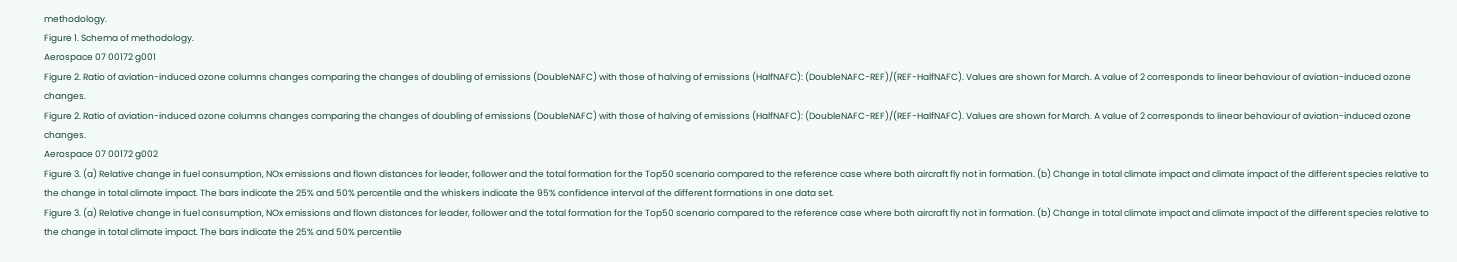methodology.
Figure 1. Schema of methodology.
Aerospace 07 00172 g001
Figure 2. Ratio of aviation-induced ozone columns changes comparing the changes of doubling of emissions (DoubleNAFC) with those of halving of emissions (HalfNAFC): (DoubleNAFC-REF)/(REF-HalfNAFC). Values are shown for March. A value of 2 corresponds to linear behaviour of aviation-induced ozone changes.
Figure 2. Ratio of aviation-induced ozone columns changes comparing the changes of doubling of emissions (DoubleNAFC) with those of halving of emissions (HalfNAFC): (DoubleNAFC-REF)/(REF-HalfNAFC). Values are shown for March. A value of 2 corresponds to linear behaviour of aviation-induced ozone changes.
Aerospace 07 00172 g002
Figure 3. (a) Relative change in fuel consumption, NOx emissions and flown distances for leader, follower and the total formation for the Top50 scenario compared to the reference case where both aircraft fly not in formation. (b) Change in total climate impact and climate impact of the different species relative to the change in total climate impact. The bars indicate the 25% and 50% percentile and the whiskers indicate the 95% confidence interval of the different formations in one data set.
Figure 3. (a) Relative change in fuel consumption, NOx emissions and flown distances for leader, follower and the total formation for the Top50 scenario compared to the reference case where both aircraft fly not in formation. (b) Change in total climate impact and climate impact of the different species relative to the change in total climate impact. The bars indicate the 25% and 50% percentile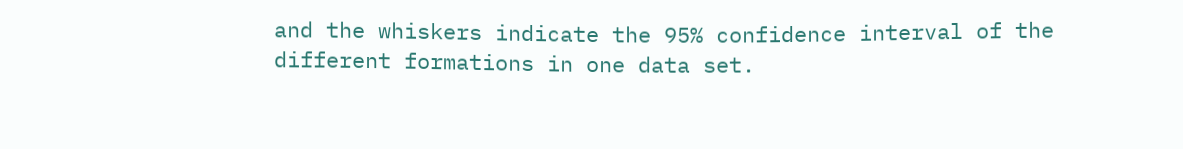and the whiskers indicate the 95% confidence interval of the different formations in one data set.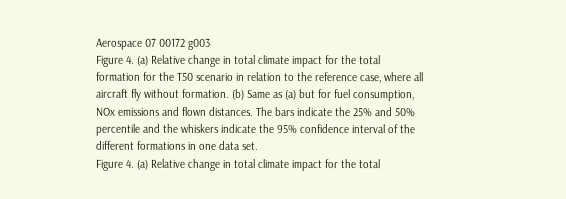Aerospace 07 00172 g003
Figure 4. (a) Relative change in total climate impact for the total formation for the T50 scenario in relation to the reference case, where all aircraft fly without formation. (b) Same as (a) but for fuel consumption, NOx emissions and flown distances. The bars indicate the 25% and 50% percentile and the whiskers indicate the 95% confidence interval of the different formations in one data set.
Figure 4. (a) Relative change in total climate impact for the total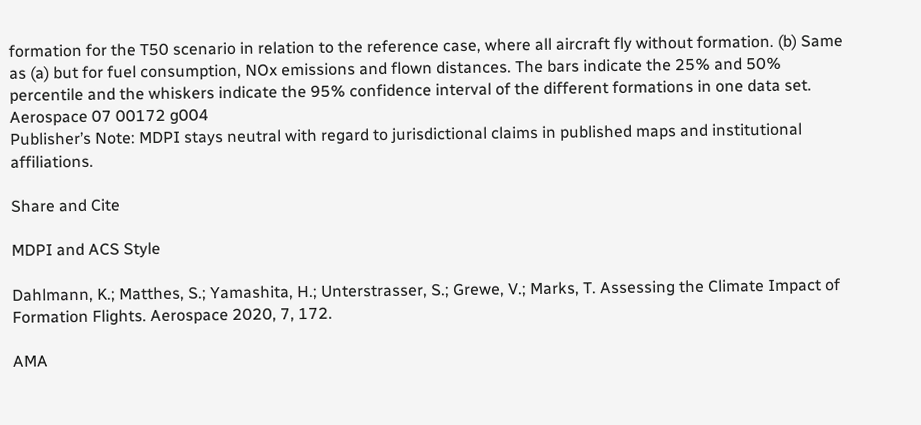formation for the T50 scenario in relation to the reference case, where all aircraft fly without formation. (b) Same as (a) but for fuel consumption, NOx emissions and flown distances. The bars indicate the 25% and 50% percentile and the whiskers indicate the 95% confidence interval of the different formations in one data set.
Aerospace 07 00172 g004
Publisher’s Note: MDPI stays neutral with regard to jurisdictional claims in published maps and institutional affiliations.

Share and Cite

MDPI and ACS Style

Dahlmann, K.; Matthes, S.; Yamashita, H.; Unterstrasser, S.; Grewe, V.; Marks, T. Assessing the Climate Impact of Formation Flights. Aerospace 2020, 7, 172.

AMA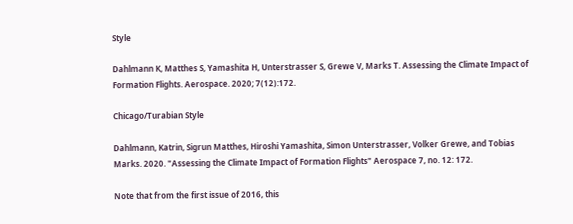Style

Dahlmann K, Matthes S, Yamashita H, Unterstrasser S, Grewe V, Marks T. Assessing the Climate Impact of Formation Flights. Aerospace. 2020; 7(12):172.

Chicago/Turabian Style

Dahlmann, Katrin, Sigrun Matthes, Hiroshi Yamashita, Simon Unterstrasser, Volker Grewe, and Tobias Marks. 2020. "Assessing the Climate Impact of Formation Flights" Aerospace 7, no. 12: 172.

Note that from the first issue of 2016, this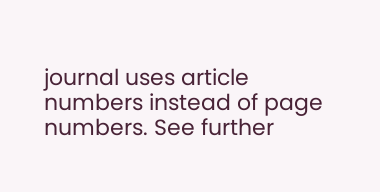journal uses article numbers instead of page numbers. See further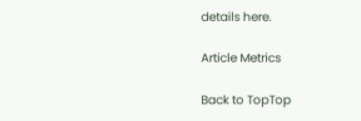details here.

Article Metrics

Back to TopTop